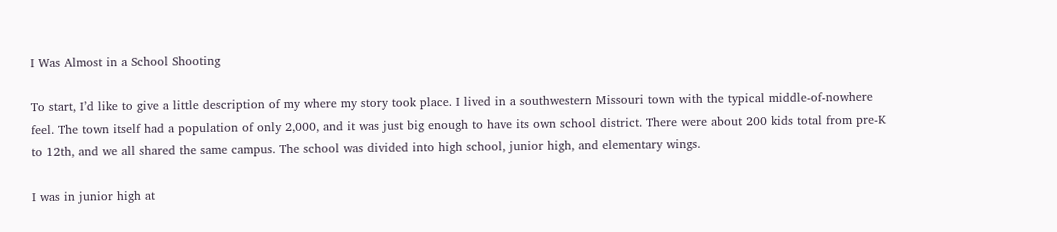I Was Almost in a School Shooting

To start, I’d like to give a little description of my where my story took place. I lived in a southwestern Missouri town with the typical middle-of-nowhere feel. The town itself had a population of only 2,000, and it was just big enough to have its own school district. There were about 200 kids total from pre-K to 12th, and we all shared the same campus. The school was divided into high school, junior high, and elementary wings.

I was in junior high at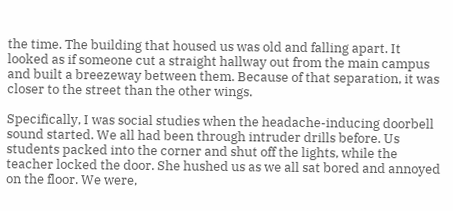the time. The building that housed us was old and falling apart. It looked as if someone cut a straight hallway out from the main campus and built a breezeway between them. Because of that separation, it was closer to the street than the other wings.

Specifically, I was social studies when the headache-inducing doorbell sound started. We all had been through intruder drills before. Us students packed into the corner and shut off the lights, while the teacher locked the door. She hushed us as we all sat bored and annoyed on the floor. We were,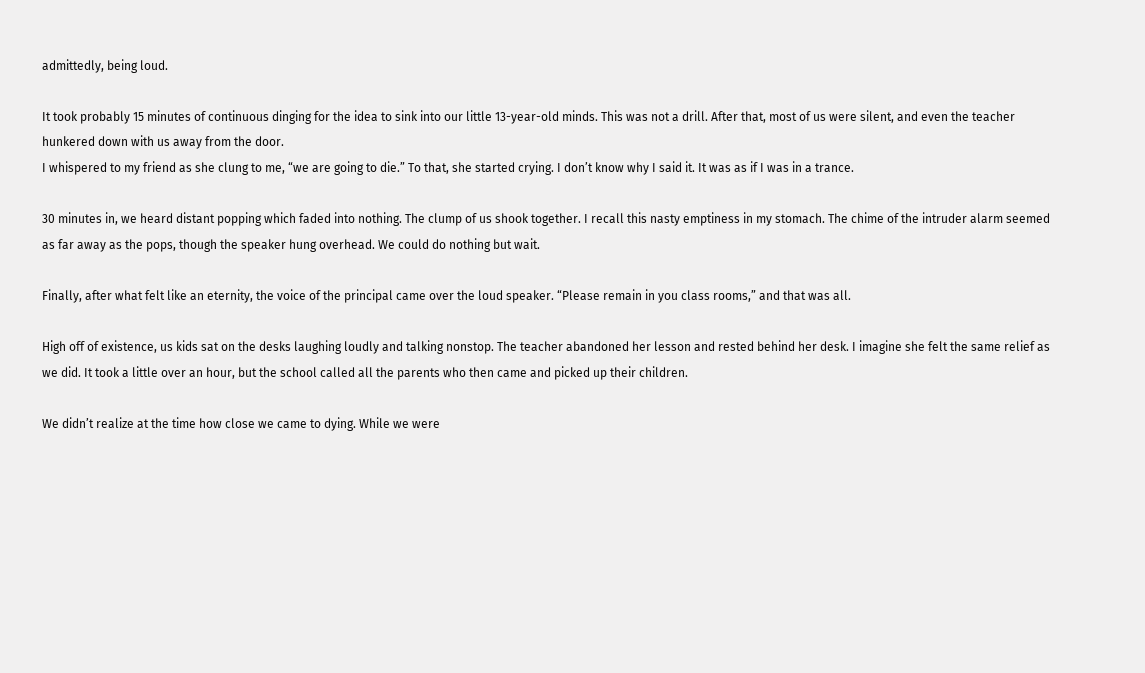admittedly, being loud.

It took probably 15 minutes of continuous dinging for the idea to sink into our little 13-year-old minds. This was not a drill. After that, most of us were silent, and even the teacher hunkered down with us away from the door.
I whispered to my friend as she clung to me, “we are going to die.” To that, she started crying. I don’t know why I said it. It was as if I was in a trance.

30 minutes in, we heard distant popping which faded into nothing. The clump of us shook together. I recall this nasty emptiness in my stomach. The chime of the intruder alarm seemed as far away as the pops, though the speaker hung overhead. We could do nothing but wait.

Finally, after what felt like an eternity, the voice of the principal came over the loud speaker. “Please remain in you class rooms,” and that was all.

High off of existence, us kids sat on the desks laughing loudly and talking nonstop. The teacher abandoned her lesson and rested behind her desk. I imagine she felt the same relief as we did. It took a little over an hour, but the school called all the parents who then came and picked up their children.

We didn’t realize at the time how close we came to dying. While we were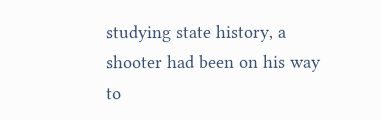studying state history, a shooter had been on his way to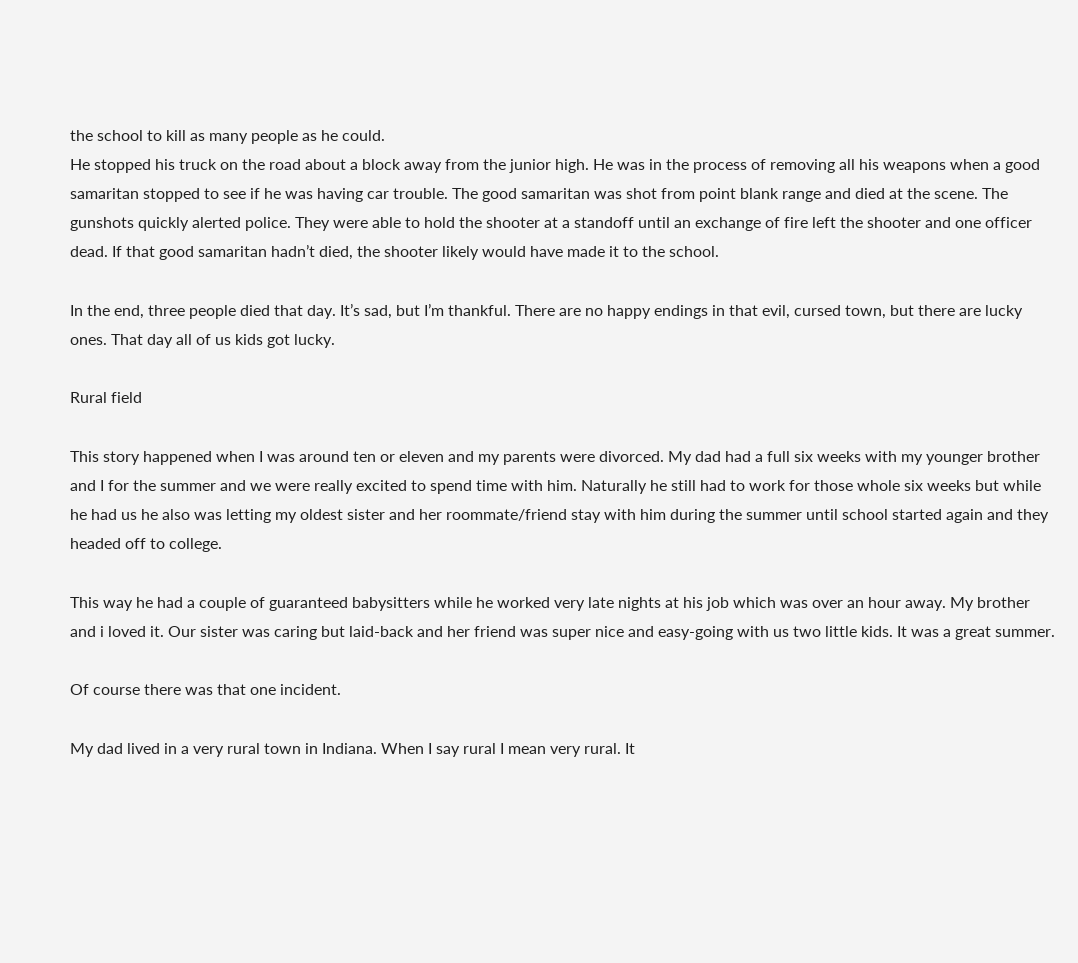the school to kill as many people as he could.
He stopped his truck on the road about a block away from the junior high. He was in the process of removing all his weapons when a good samaritan stopped to see if he was having car trouble. The good samaritan was shot from point blank range and died at the scene. The gunshots quickly alerted police. They were able to hold the shooter at a standoff until an exchange of fire left the shooter and one officer dead. If that good samaritan hadn’t died, the shooter likely would have made it to the school.

In the end, three people died that day. It’s sad, but I’m thankful. There are no happy endings in that evil, cursed town, but there are lucky ones. That day all of us kids got lucky.

Rural field

This story happened when I was around ten or eleven and my parents were divorced. My dad had a full six weeks with my younger brother and I for the summer and we were really excited to spend time with him. Naturally he still had to work for those whole six weeks but while he had us he also was letting my oldest sister and her roommate/friend stay with him during the summer until school started again and they headed off to college.

This way he had a couple of guaranteed babysitters while he worked very late nights at his job which was over an hour away. My brother and i loved it. Our sister was caring but laid-back and her friend was super nice and easy-going with us two little kids. It was a great summer.

Of course there was that one incident.

My dad lived in a very rural town in Indiana. When I say rural I mean very rural. It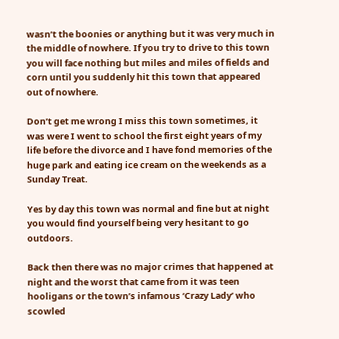wasn’t the boonies or anything but it was very much in the middle of nowhere. If you try to drive to this town you will face nothing but miles and miles of fields and corn until you suddenly hit this town that appeared out of nowhere.

Don’t get me wrong I miss this town sometimes, it was were I went to school the first eight years of my life before the divorce and I have fond memories of the huge park and eating ice cream on the weekends as a Sunday Treat.

Yes by day this town was normal and fine but at night you would find yourself being very hesitant to go outdoors.

Back then there was no major crimes that happened at night and the worst that came from it was teen hooligans or the town’s infamous ‘Crazy Lady’ who scowled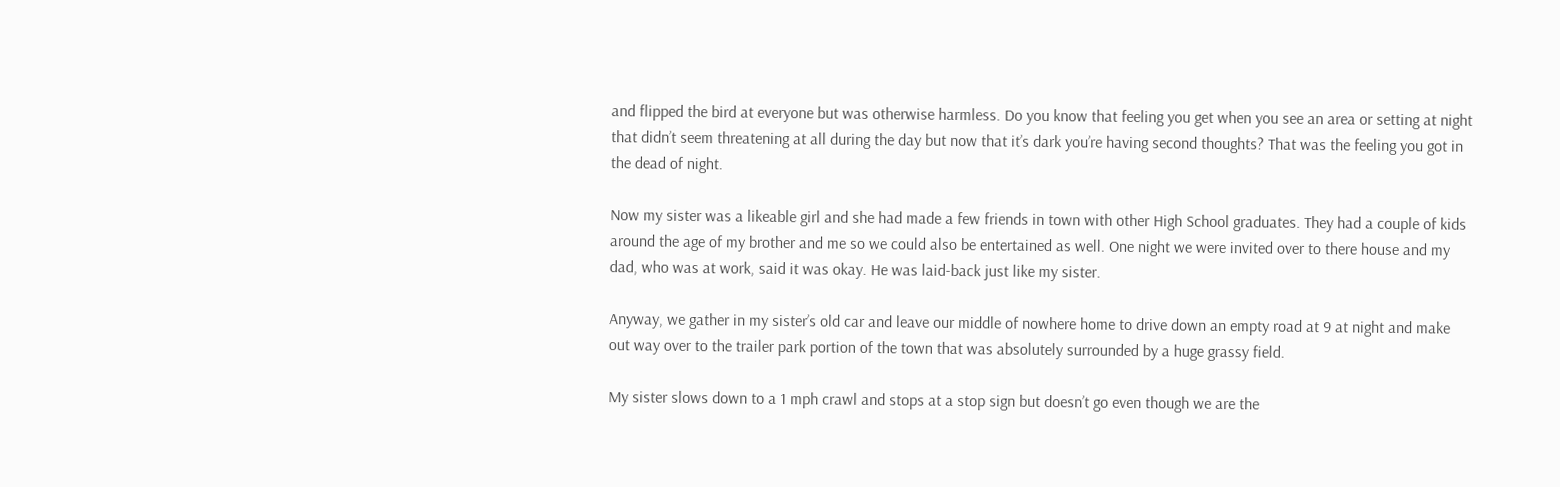and flipped the bird at everyone but was otherwise harmless. Do you know that feeling you get when you see an area or setting at night that didn’t seem threatening at all during the day but now that it’s dark you’re having second thoughts? That was the feeling you got in the dead of night.

Now my sister was a likeable girl and she had made a few friends in town with other High School graduates. They had a couple of kids around the age of my brother and me so we could also be entertained as well. One night we were invited over to there house and my dad, who was at work, said it was okay. He was laid-back just like my sister.

Anyway, we gather in my sister’s old car and leave our middle of nowhere home to drive down an empty road at 9 at night and make out way over to the trailer park portion of the town that was absolutely surrounded by a huge grassy field.

My sister slows down to a 1 mph crawl and stops at a stop sign but doesn’t go even though we are the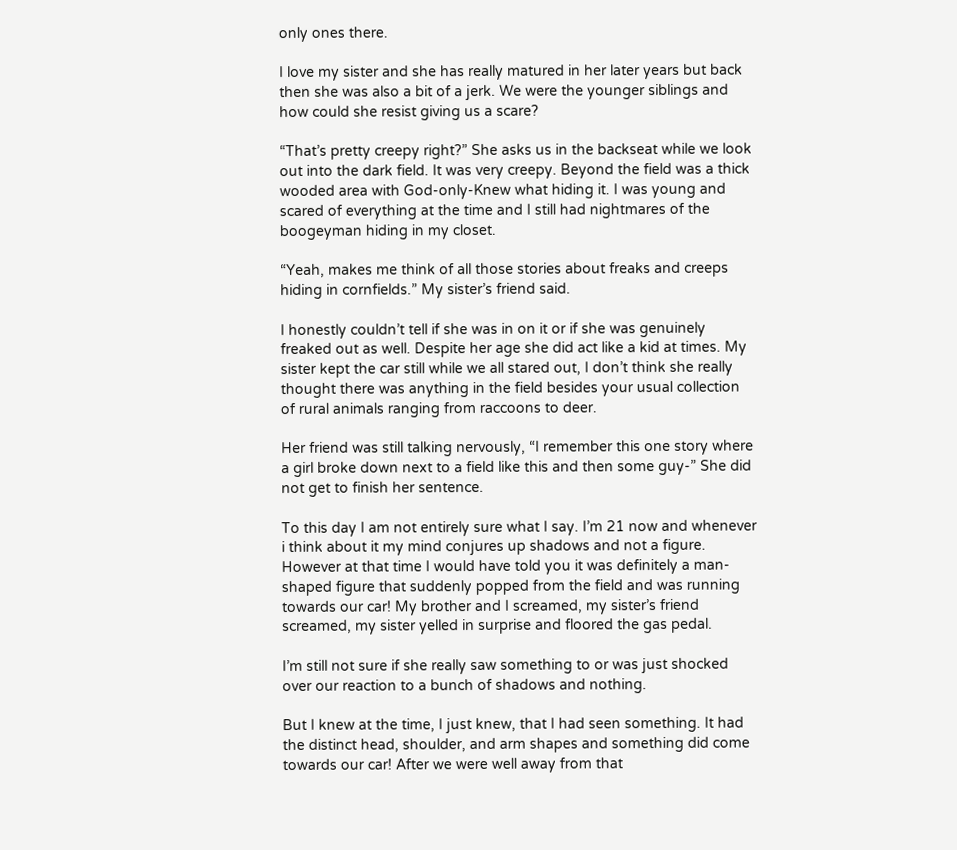only ones there.

I love my sister and she has really matured in her later years but back then she was also a bit of a jerk. We were the younger siblings and how could she resist giving us a scare?

“That’s pretty creepy right?” She asks us in the backseat while we look out into the dark field. It was very creepy. Beyond the field was a thick wooded area with God-only-Knew what hiding it. I was young and scared of everything at the time and I still had nightmares of the boogeyman hiding in my closet.

“Yeah, makes me think of all those stories about freaks and creeps hiding in cornfields.” My sister’s friend said.

I honestly couldn’t tell if she was in on it or if she was genuinely freaked out as well. Despite her age she did act like a kid at times. My sister kept the car still while we all stared out, I don’t think she really thought there was anything in the field besides your usual collection of rural animals ranging from raccoons to deer.

Her friend was still talking nervously, “I remember this one story where a girl broke down next to a field like this and then some guy-” She did not get to finish her sentence.

To this day I am not entirely sure what I say. I’m 21 now and whenever i think about it my mind conjures up shadows and not a figure. However at that time I would have told you it was definitely a man-shaped figure that suddenly popped from the field and was running towards our car! My brother and I screamed, my sister’s friend screamed, my sister yelled in surprise and floored the gas pedal.

I’m still not sure if she really saw something to or was just shocked over our reaction to a bunch of shadows and nothing.

But I knew at the time, I just knew, that I had seen something. It had the distinct head, shoulder, and arm shapes and something did come towards our car! After we were well away from that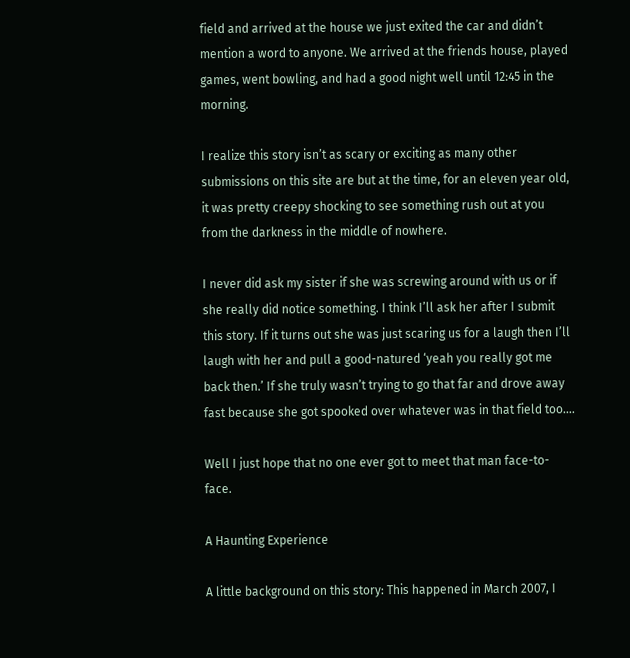field and arrived at the house we just exited the car and didn’t mention a word to anyone. We arrived at the friends house, played games, went bowling, and had a good night well until 12:45 in the morning.

I realize this story isn’t as scary or exciting as many other submissions on this site are but at the time, for an eleven year old, it was pretty creepy shocking to see something rush out at you from the darkness in the middle of nowhere.

I never did ask my sister if she was screwing around with us or if she really did notice something. I think I’ll ask her after I submit this story. If it turns out she was just scaring us for a laugh then I’ll laugh with her and pull a good-natured ‘yeah you really got me back then.’ If she truly wasn’t trying to go that far and drove away fast because she got spooked over whatever was in that field too….

Well I just hope that no one ever got to meet that man face-to-face.

A Haunting Experience

A little background on this story: This happened in March 2007, I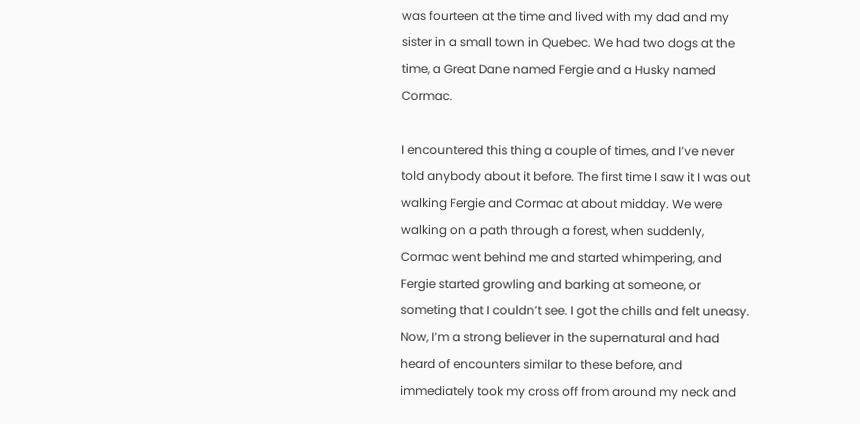was fourteen at the time and lived with my dad and my sister in a small town in Quebec. We had two dogs at the time, a Great Dane named Fergie and a Husky named Cormac.

I encountered this thing a couple of times, and I’ve never told anybody about it before. The first time I saw it I was out walking Fergie and Cormac at about midday. We were walking on a path through a forest, when suddenly, Cormac went behind me and started whimpering, and Fergie started growling and barking at someone, or someting that I couldn’t see. I got the chills and felt uneasy. Now, I’m a strong believer in the supernatural and had heard of encounters similar to these before, and immediately took my cross off from around my neck and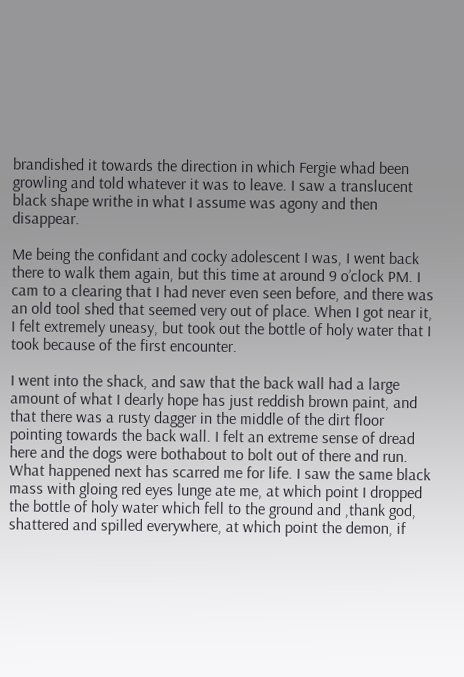brandished it towards the direction in which Fergie whad been growling and told whatever it was to leave. I saw a translucent black shape writhe in what I assume was agony and then disappear.

Me being the confidant and cocky adolescent I was, I went back there to walk them again, but this time at around 9 o’clock PM. I cam to a clearing that I had never even seen before, and there was an old tool shed that seemed very out of place. When I got near it, I felt extremely uneasy, but took out the bottle of holy water that I took because of the first encounter.

I went into the shack, and saw that the back wall had a large amount of what I dearly hope has just reddish brown paint, and that there was a rusty dagger in the middle of the dirt floor pointing towards the back wall. I felt an extreme sense of dread here and the dogs were bothabout to bolt out of there and run. What happened next has scarred me for life. I saw the same black mass with gloing red eyes lunge ate me, at which point I dropped the bottle of holy water which fell to the ground and ,thank god, shattered and spilled everywhere, at which point the demon, if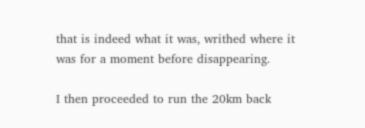that is indeed what it was, writhed where it was for a moment before disappearing.

I then proceeded to run the 20km back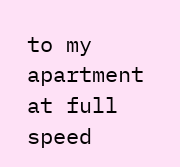to my apartment at full speed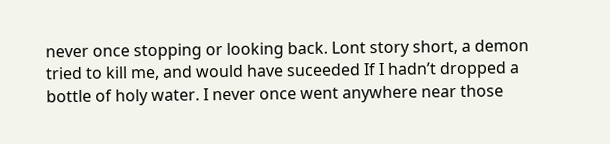never once stopping or looking back. Lont story short, a demon tried to kill me, and would have suceeded If I hadn’t dropped a bottle of holy water. I never once went anywhere near those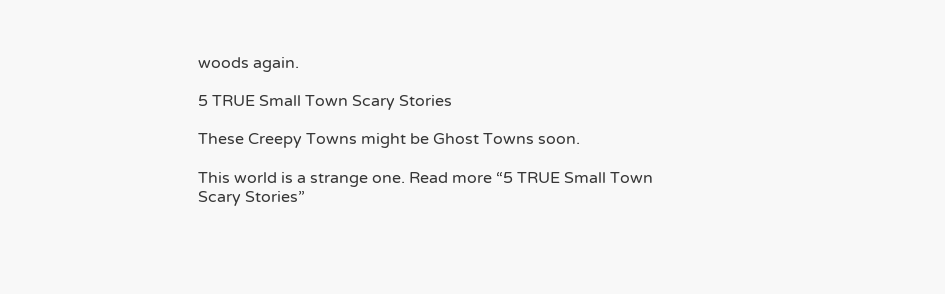woods again.

5 TRUE Small Town Scary Stories

These Creepy Towns might be Ghost Towns soon.

This world is a strange one. Read more “5 TRUE Small Town Scary Stories”